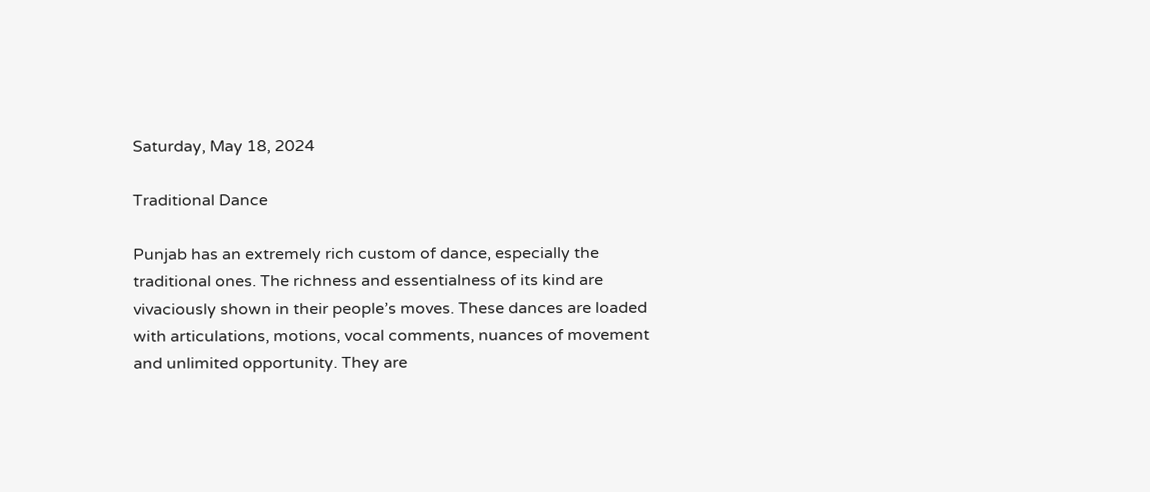Saturday, May 18, 2024

Traditional Dance

Punjab has an extremely rich custom of dance, especially the traditional ones. The richness and essentialness of its kind are vivaciously shown in their people’s moves. These dances are loaded with articulations, motions, vocal comments, nuances of movement and unlimited opportunity. They are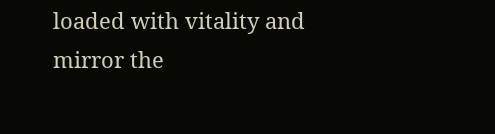loaded with vitality and mirror the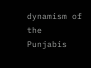dynamism of the Punjabis